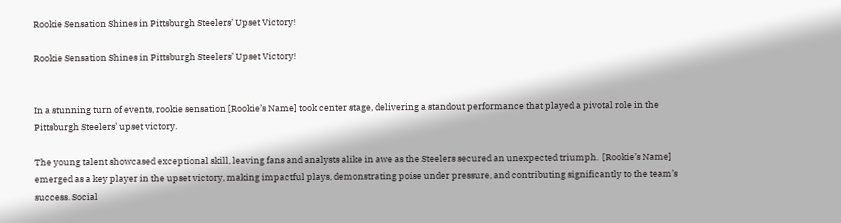Rookie Sensation Shines in Pittsburgh Steelers’ Upset Victory!

Rookie Sensation Shines in Pittsburgh Steelers’ Upset Victory!


In a stunning turn of events, rookie sensation [Rookie’s Name] took center stage, delivering a standout performance that played a pivotal role in the Pittsburgh Steelers’ upset victory.

The young talent showcased exceptional skill, leaving fans and analysts alike in awe as the Steelers secured an unexpected triumph.  [Rookie’s Name] emerged as a key player in the upset victory, making impactful plays, demonstrating poise under pressure, and contributing significantly to the team’s success. Social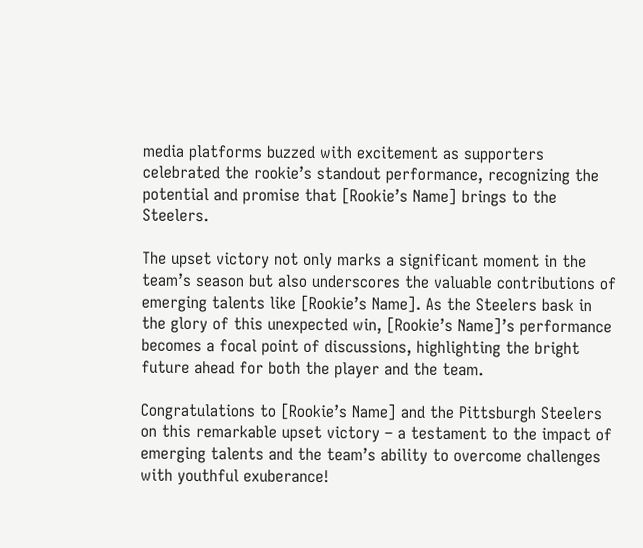media platforms buzzed with excitement as supporters celebrated the rookie’s standout performance, recognizing the potential and promise that [Rookie’s Name] brings to the Steelers.

The upset victory not only marks a significant moment in the team’s season but also underscores the valuable contributions of emerging talents like [Rookie’s Name]. As the Steelers bask in the glory of this unexpected win, [Rookie’s Name]’s performance becomes a focal point of discussions, highlighting the bright future ahead for both the player and the team.

Congratulations to [Rookie’s Name] and the Pittsburgh Steelers on this remarkable upset victory – a testament to the impact of emerging talents and the team’s ability to overcome challenges with youthful exuberance!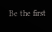Be the first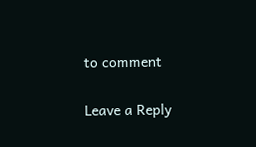to comment

Leave a Reply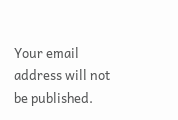Your email address will not be published.